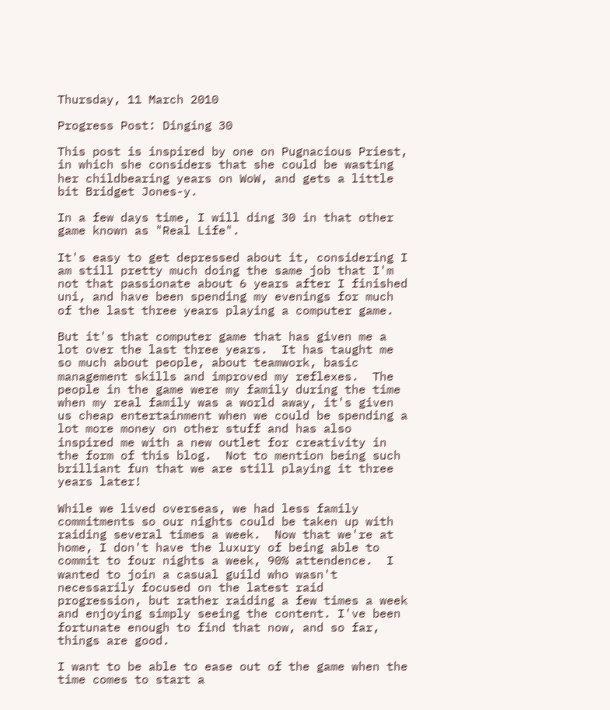Thursday, 11 March 2010

Progress Post: Dinging 30

This post is inspired by one on Pugnacious Priest, in which she considers that she could be wasting her childbearing years on WoW, and gets a little bit Bridget Jones-y.

In a few days time, I will ding 30 in that other game known as "Real Life".

It's easy to get depressed about it, considering I am still pretty much doing the same job that I'm not that passionate about 6 years after I finished uni, and have been spending my evenings for much of the last three years playing a computer game.

But it's that computer game that has given me a lot over the last three years.  It has taught me so much about people, about teamwork, basic management skills and improved my reflexes.  The people in the game were my family during the time when my real family was a world away, it's given us cheap entertainment when we could be spending a lot more money on other stuff and has also inspired me with a new outlet for creativity in the form of this blog.  Not to mention being such brilliant fun that we are still playing it three years later!

While we lived overseas, we had less family commitments so our nights could be taken up with raiding several times a week.  Now that we're at home, I don't have the luxury of being able to commit to four nights a week, 90% attendence.  I wanted to join a casual guild who wasn't necessarily focused on the latest raid progression, but rather raiding a few times a week and enjoying simply seeing the content. I've been fortunate enough to find that now, and so far, things are good.

I want to be able to ease out of the game when the time comes to start a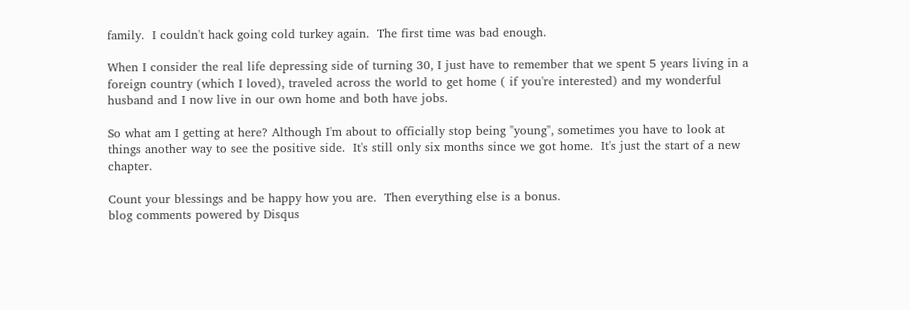family.  I couldn't hack going cold turkey again.  The first time was bad enough.

When I consider the real life depressing side of turning 30, I just have to remember that we spent 5 years living in a foreign country (which I loved), traveled across the world to get home ( if you're interested) and my wonderful husband and I now live in our own home and both have jobs.

So what am I getting at here? Although I'm about to officially stop being "young", sometimes you have to look at things another way to see the positive side.  It's still only six months since we got home.  It's just the start of a new chapter.

Count your blessings and be happy how you are.  Then everything else is a bonus.
blog comments powered by Disqus